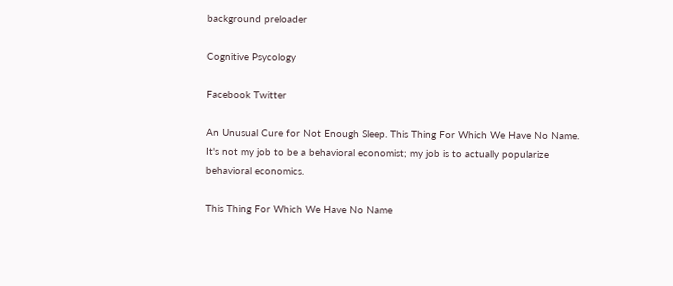background preloader

Cognitive Psycology

Facebook Twitter

An Unusual Cure for Not Enough Sleep. This Thing For Which We Have No Name. It's not my job to be a behavioral economist; my job is to actually popularize behavioral economics.

This Thing For Which We Have No Name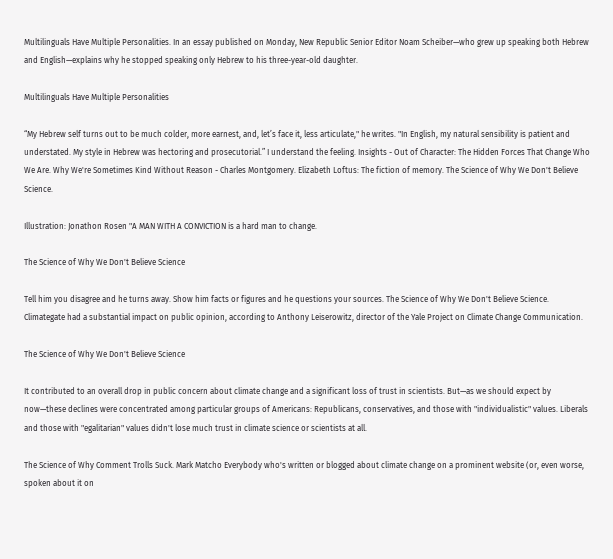Multilinguals Have Multiple Personalities. In an essay published on Monday, New Republic Senior Editor Noam Scheiber—who grew up speaking both Hebrew and English—explains why he stopped speaking only Hebrew to his three-year-old daughter.

Multilinguals Have Multiple Personalities

“My Hebrew self turns out to be much colder, more earnest, and, let’s face it, less articulate," he writes. "In English, my natural sensibility is patient and understated. My style in Hebrew was hectoring and prosecutorial.” I understand the feeling. Insights - Out of Character: The Hidden Forces That Change Who We Are. Why We're Sometimes Kind Without Reason - Charles Montgomery. Elizabeth Loftus: The fiction of memory. The Science of Why We Don't Believe Science.

Illustration: Jonathon Rosen "A MAN WITH A CONVICTION is a hard man to change.

The Science of Why We Don't Believe Science

Tell him you disagree and he turns away. Show him facts or figures and he questions your sources. The Science of Why We Don't Believe Science. Climategate had a substantial impact on public opinion, according to Anthony Leiserowitz, director of the Yale Project on Climate Change Communication.

The Science of Why We Don't Believe Science

It contributed to an overall drop in public concern about climate change and a significant loss of trust in scientists. But—as we should expect by now—these declines were concentrated among particular groups of Americans: Republicans, conservatives, and those with "individualistic" values. Liberals and those with "egalitarian" values didn't lose much trust in climate science or scientists at all.

The Science of Why Comment Trolls Suck. Mark Matcho Everybody who's written or blogged about climate change on a prominent website (or, even worse, spoken about it on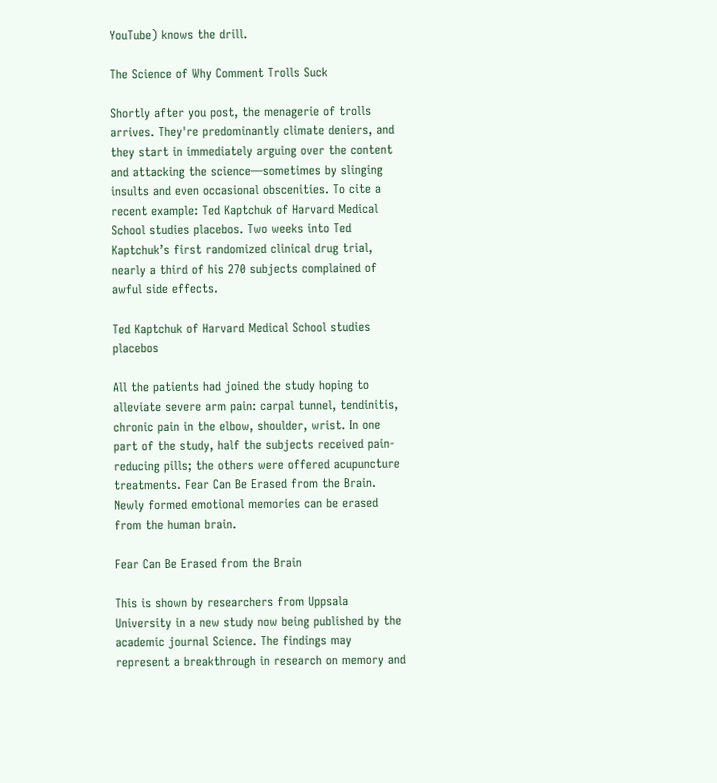YouTube) knows the drill.

The Science of Why Comment Trolls Suck

Shortly after you post, the menagerie of trolls arrives. They're predominantly climate deniers, and they start in immediately arguing over the content and attacking the science—sometimes by slinging insults and even occasional obscenities. To cite a recent example: Ted Kaptchuk of Harvard Medical School studies placebos. Two weeks into Ted Kaptchuk’s first randomized clinical drug trial, nearly a third of his 270 subjects complained of awful side effects.

Ted Kaptchuk of Harvard Medical School studies placebos

All the patients had joined the study hoping to alleviate severe arm pain: carpal tunnel, tendinitis, chronic pain in the elbow, shoulder, wrist. In one part of the study, half the subjects received pain-reducing pills; the others were offered acupuncture treatments. Fear Can Be Erased from the Brain. Newly formed emotional memories can be erased from the human brain.

Fear Can Be Erased from the Brain

This is shown by researchers from Uppsala University in a new study now being published by the academic journal Science. The findings may represent a breakthrough in research on memory and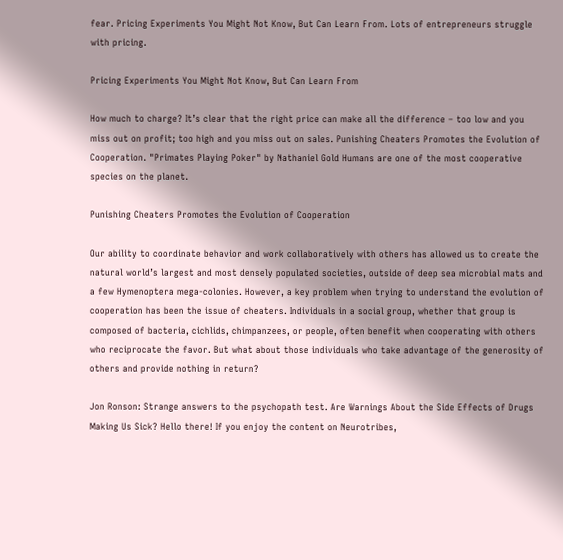fear. Pricing Experiments You Might Not Know, But Can Learn From. Lots of entrepreneurs struggle with pricing.

Pricing Experiments You Might Not Know, But Can Learn From

How much to charge? It’s clear that the right price can make all the difference – too low and you miss out on profit; too high and you miss out on sales. Punishing Cheaters Promotes the Evolution of Cooperation. "Primates Playing Poker" by Nathaniel Gold Humans are one of the most cooperative species on the planet.

Punishing Cheaters Promotes the Evolution of Cooperation

Our ability to coordinate behavior and work collaboratively with others has allowed us to create the natural world’s largest and most densely populated societies, outside of deep sea microbial mats and a few Hymenoptera mega-colonies. However, a key problem when trying to understand the evolution of cooperation has been the issue of cheaters. Individuals in a social group, whether that group is composed of bacteria, cichlids, chimpanzees, or people, often benefit when cooperating with others who reciprocate the favor. But what about those individuals who take advantage of the generosity of others and provide nothing in return?

Jon Ronson: Strange answers to the psychopath test. Are Warnings About the Side Effects of Drugs Making Us Sick? Hello there! If you enjoy the content on Neurotribes,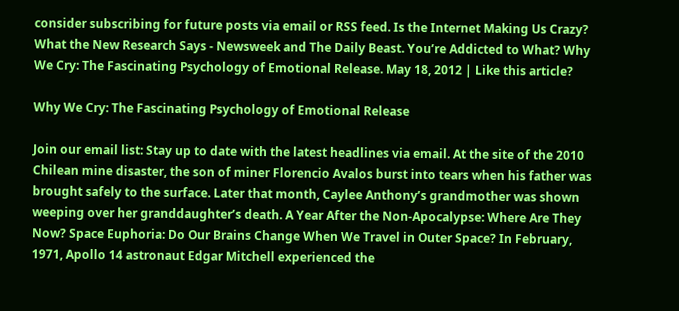consider subscribing for future posts via email or RSS feed. Is the Internet Making Us Crazy? What the New Research Says - Newsweek and The Daily Beast. You’re Addicted to What? Why We Cry: The Fascinating Psychology of Emotional Release. May 18, 2012 | Like this article?

Why We Cry: The Fascinating Psychology of Emotional Release

Join our email list: Stay up to date with the latest headlines via email. At the site of the 2010 Chilean mine disaster, the son of miner Florencio Avalos burst into tears when his father was brought safely to the surface. Later that month, Caylee Anthony’s grandmother was shown weeping over her granddaughter’s death. A Year After the Non-Apocalypse: Where Are They Now? Space Euphoria: Do Our Brains Change When We Travel in Outer Space? In February, 1971, Apollo 14 astronaut Edgar Mitchell experienced the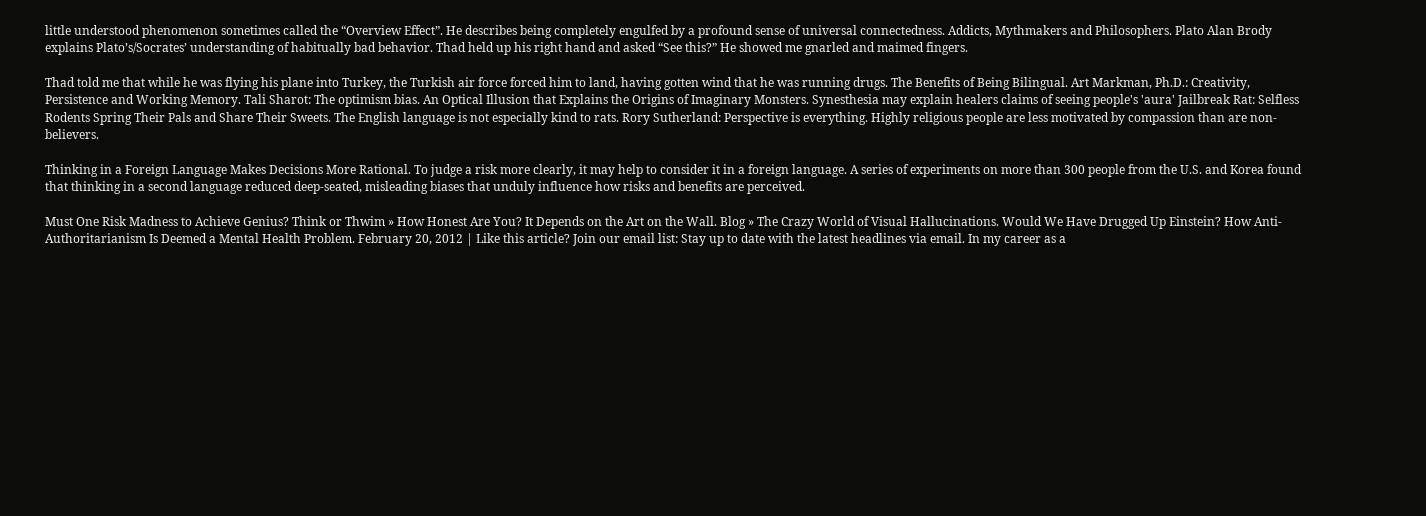little understood phenomenon sometimes called the “Overview Effect”. He describes being completely engulfed by a profound sense of universal connectedness. Addicts, Mythmakers and Philosophers. Plato Alan Brody explains Plato’s/Socrates’ understanding of habitually bad behavior. Thad held up his right hand and asked “See this?” He showed me gnarled and maimed fingers.

Thad told me that while he was flying his plane into Turkey, the Turkish air force forced him to land, having gotten wind that he was running drugs. The Benefits of Being Bilingual. Art Markman, Ph.D.: Creativity, Persistence and Working Memory. Tali Sharot: The optimism bias. An Optical Illusion that Explains the Origins of Imaginary Monsters. Synesthesia may explain healers claims of seeing people's 'aura' Jailbreak Rat: Selfless Rodents Spring Their Pals and Share Their Sweets. The English language is not especially kind to rats. Rory Sutherland: Perspective is everything. Highly religious people are less motivated by compassion than are non-believers.

Thinking in a Foreign Language Makes Decisions More Rational. To judge a risk more clearly, it may help to consider it in a foreign language. A series of experiments on more than 300 people from the U.S. and Korea found that thinking in a second language reduced deep-seated, misleading biases that unduly influence how risks and benefits are perceived.

Must One Risk Madness to Achieve Genius? Think or Thwim » How Honest Are You? It Depends on the Art on the Wall. Blog » The Crazy World of Visual Hallucinations. Would We Have Drugged Up Einstein? How Anti-Authoritarianism Is Deemed a Mental Health Problem. February 20, 2012 | Like this article? Join our email list: Stay up to date with the latest headlines via email. In my career as a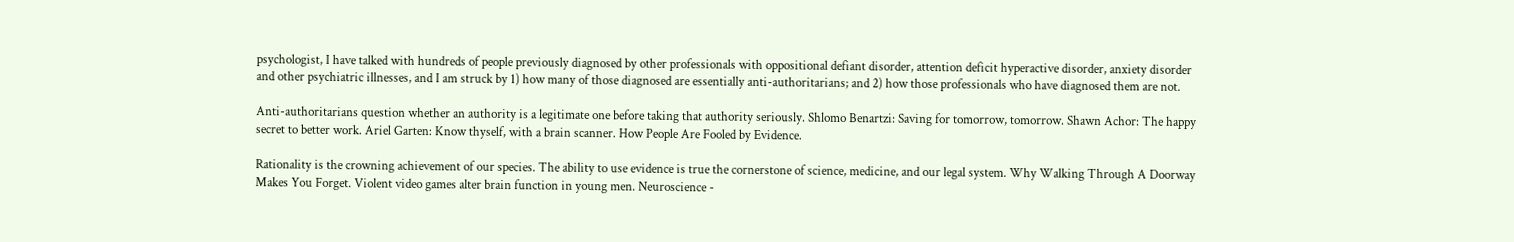psychologist, I have talked with hundreds of people previously diagnosed by other professionals with oppositional defiant disorder, attention deficit hyperactive disorder, anxiety disorder and other psychiatric illnesses, and I am struck by 1) how many of those diagnosed are essentially anti-authoritarians; and 2) how those professionals who have diagnosed them are not.

Anti-authoritarians question whether an authority is a legitimate one before taking that authority seriously. Shlomo Benartzi: Saving for tomorrow, tomorrow. Shawn Achor: The happy secret to better work. Ariel Garten: Know thyself, with a brain scanner. How People Are Fooled by Evidence.

Rationality is the crowning achievement of our species. The ability to use evidence is true the cornerstone of science, medicine, and our legal system. Why Walking Through A Doorway Makes You Forget. Violent video games alter brain function in young men. Neuroscience -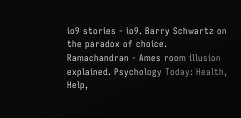io9 stories - io9. Barry Schwartz on the paradox of choice. Ramachandran - Ames room illusion explained. Psychology Today: Health, Help,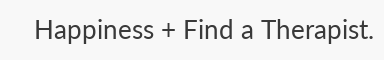Happiness + Find a Therapist.